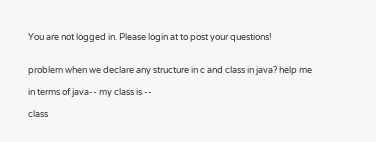You are not logged in. Please login at to post your questions!


problem when we declare any structure in c and class in java? help me

in terms of java-- my class is --

class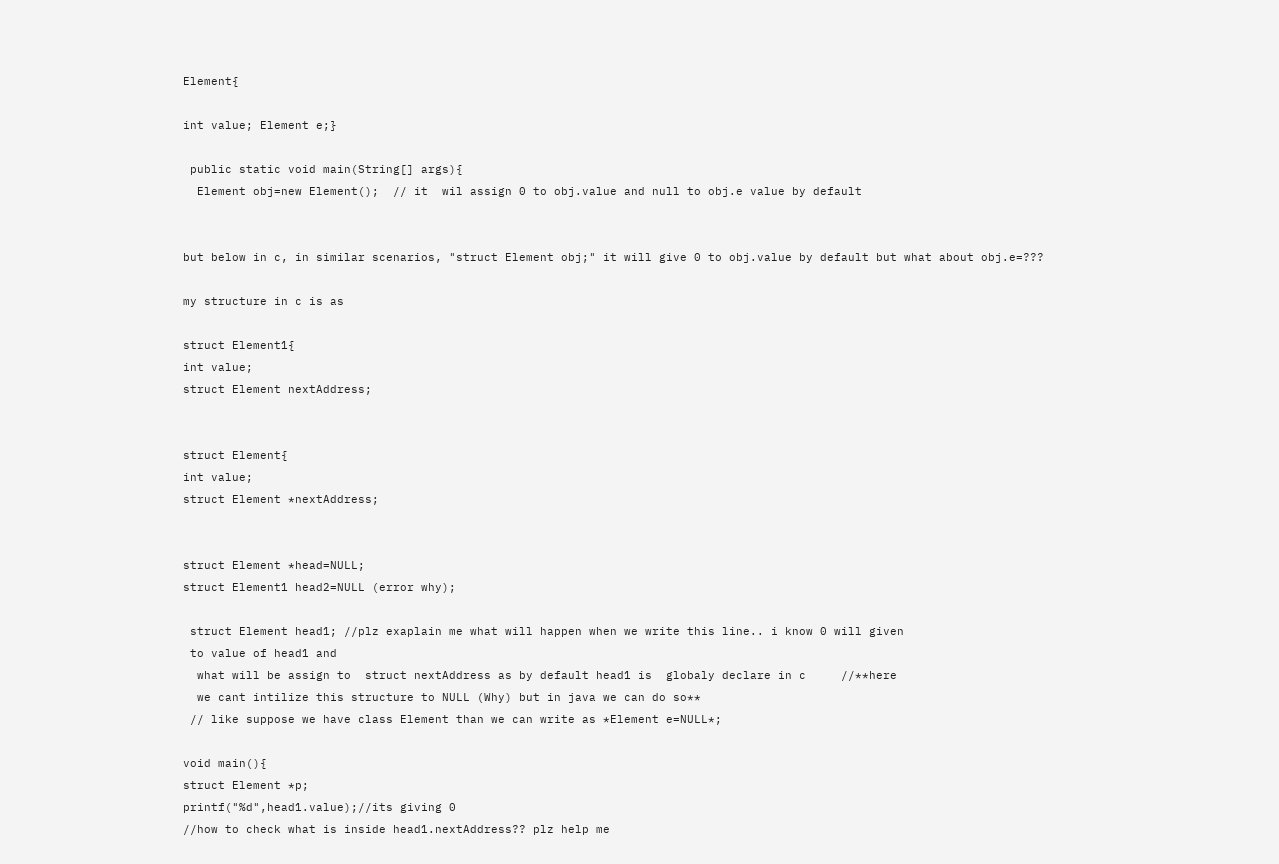Element{

int value; Element e;}

 public static void main(String[] args){
  Element obj=new Element();  // it  wil assign 0 to obj.value and null to obj.e value by default


but below in c, in similar scenarios, "struct Element obj;" it will give 0 to obj.value by default but what about obj.e=???

my structure in c is as

struct Element1{
int value;
struct Element nextAddress;


struct Element{
int value;
struct Element *nextAddress;


struct Element *head=NULL;
struct Element1 head2=NULL (error why);

 struct Element head1; //plz exaplain me what will happen when we write this line.. i know 0 will given
 to value of head1 and
  what will be assign to  struct nextAddress as by default head1 is  globaly declare in c     //**here
  we cant intilize this structure to NULL (Why) but in java we can do so**
 // like suppose we have class Element than we can write as *Element e=NULL*;

void main(){
struct Element *p;
printf("%d",head1.value);//its giving 0
//how to check what is inside head1.nextAddress?? plz help me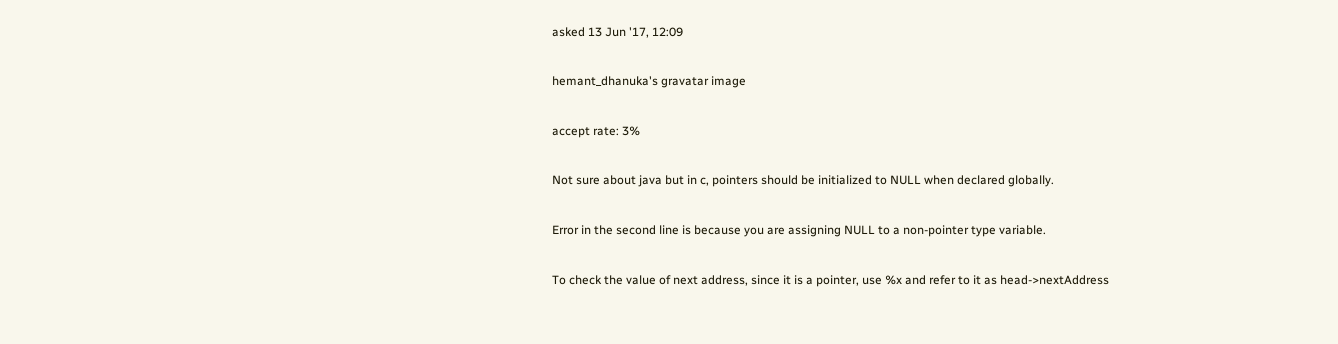asked 13 Jun '17, 12:09

hemant_dhanuka's gravatar image

accept rate: 3%

Not sure about java but in c, pointers should be initialized to NULL when declared globally.

Error in the second line is because you are assigning NULL to a non-pointer type variable.

To check the value of next address, since it is a pointer, use %x and refer to it as head->nextAddress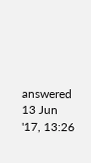answered 13 Jun '17, 13:26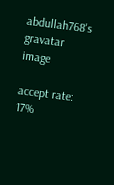abdullah768's gravatar image

accept rate: 17%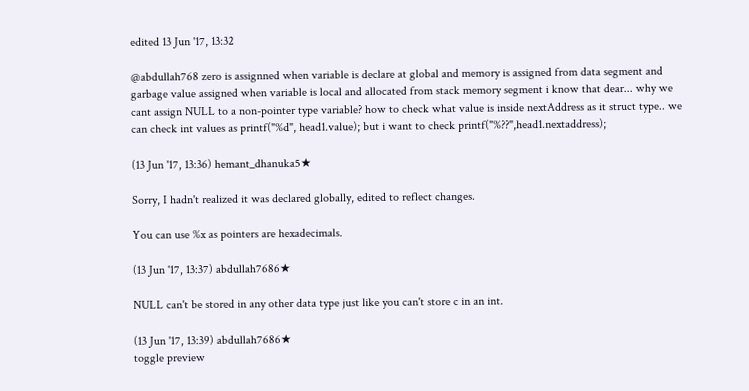edited 13 Jun '17, 13:32

@abdullah768 zero is assignned when variable is declare at global and memory is assigned from data segment and garbage value assigned when variable is local and allocated from stack memory segment i know that dear... why we cant assign NULL to a non-pointer type variable? how to check what value is inside nextAddress as it struct type.. we can check int values as printf("%d", head1.value); but i want to check printf("%??",head1.nextaddress);

(13 Jun '17, 13:36) hemant_dhanuka5★

Sorry, I hadn't realized it was declared globally, edited to reflect changes.

You can use %x as pointers are hexadecimals.

(13 Jun '17, 13:37) abdullah7686★

NULL can't be stored in any other data type just like you can't store c in an int.

(13 Jun '17, 13:39) abdullah7686★
toggle preview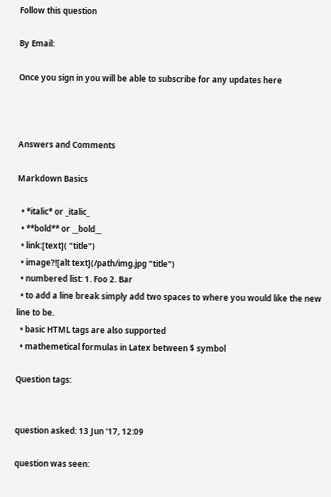Follow this question

By Email:

Once you sign in you will be able to subscribe for any updates here



Answers and Comments

Markdown Basics

  • *italic* or _italic_
  • **bold** or __bold__
  • link:[text]( "title")
  • image?![alt text](/path/img.jpg "title")
  • numbered list: 1. Foo 2. Bar
  • to add a line break simply add two spaces to where you would like the new line to be.
  • basic HTML tags are also supported
  • mathemetical formulas in Latex between $ symbol

Question tags:


question asked: 13 Jun '17, 12:09

question was seen: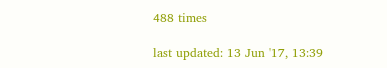488 times

last updated: 13 Jun '17, 13:39